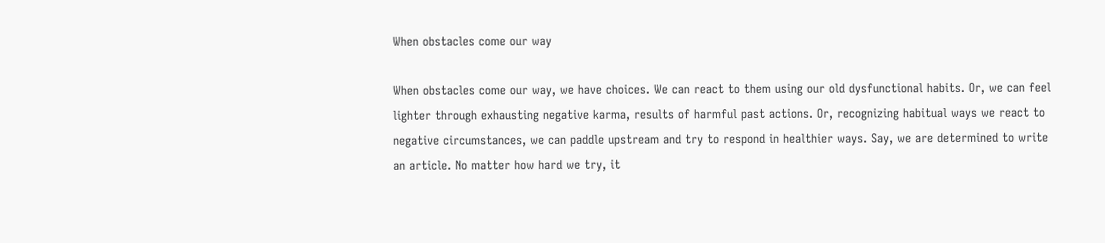When obstacles come our way

When obstacles come our way, we have choices. We can react to them using our old dysfunctional habits. Or, we can feel lighter through exhausting negative karma, results of harmful past actions. Or, recognizing habitual ways we react to negative circumstances, we can paddle upstream and try to respond in healthier ways. Say, we are determined to write an article. No matter how hard we try, it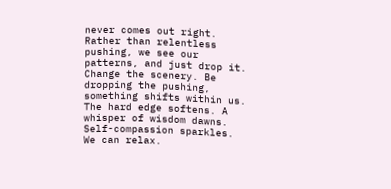never comes out right. Rather than relentless pushing, we see our patterns, and just drop it. Change the scenery. Be dropping the pushing, something shifts within us. The hard edge softens. A whisper of wisdom dawns. Self-compassion sparkles. We can relax.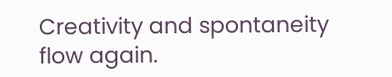Creativity and spontaneity flow again.